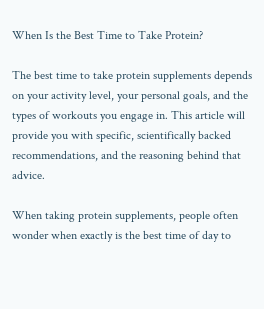When Is the Best Time to Take Protein?

The best time to take protein supplements depends on your activity level, your personal goals, and the types of workouts you engage in. This article will provide you with specific, scientifically backed recommendations, and the reasoning behind that advice.

When taking protein supplements, people often wonder when exactly is the best time of day to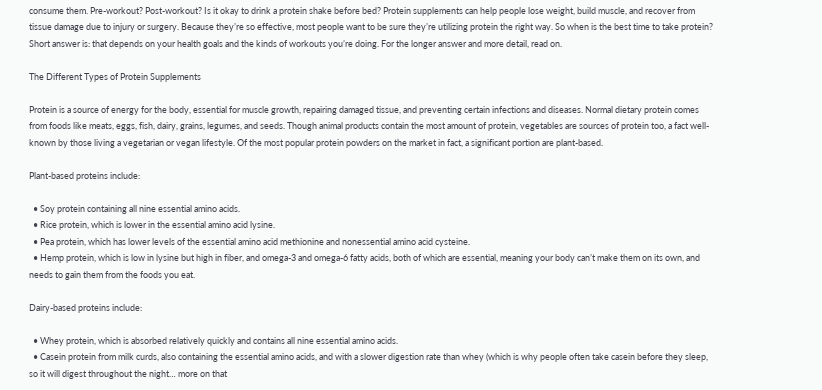consume them. Pre-workout? Post-workout? Is it okay to drink a protein shake before bed? Protein supplements can help people lose weight, build muscle, and recover from tissue damage due to injury or surgery. Because they’re so effective, most people want to be sure they’re utilizing protein the right way. So when is the best time to take protein? Short answer is: that depends on your health goals and the kinds of workouts you’re doing. For the longer answer and more detail, read on.

The Different Types of Protein Supplements

Protein is a source of energy for the body, essential for muscle growth, repairing damaged tissue, and preventing certain infections and diseases. Normal dietary protein comes from foods like meats, eggs, fish, dairy, grains, legumes, and seeds. Though animal products contain the most amount of protein, vegetables are sources of protein too, a fact well-known by those living a vegetarian or vegan lifestyle. Of the most popular protein powders on the market in fact, a significant portion are plant-based.

Plant-based proteins include:

  • Soy protein containing all nine essential amino acids.
  • Rice protein, which is lower in the essential amino acid lysine.
  • Pea protein, which has lower levels of the essential amino acid methionine and nonessential amino acid cysteine.
  • Hemp protein, which is low in lysine but high in fiber, and omega-3 and omega-6 fatty acids, both of which are essential, meaning your body can’t make them on its own, and needs to gain them from the foods you eat.

Dairy-based proteins include:

  • Whey protein, which is absorbed relatively quickly and contains all nine essential amino acids.
  • Casein protein from milk curds, also containing the essential amino acids, and with a slower digestion rate than whey (which is why people often take casein before they sleep, so it will digest throughout the night… more on that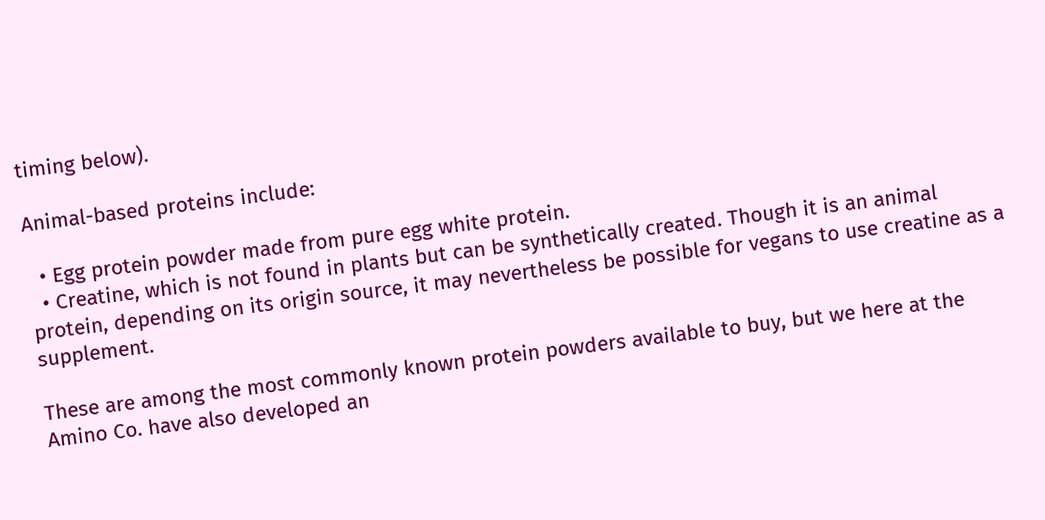timing below).

Animal-based proteins include:

  • Egg protein powder made from pure egg white protein.
  • Creatine, which is not found in plants but can be synthetically created. Though it is an animal protein, depending on its origin source, it may nevertheless be possible for vegans to use creatine as a supplement.

These are among the most commonly known protein powders available to buy, but we here at the Amino Co. have also developed an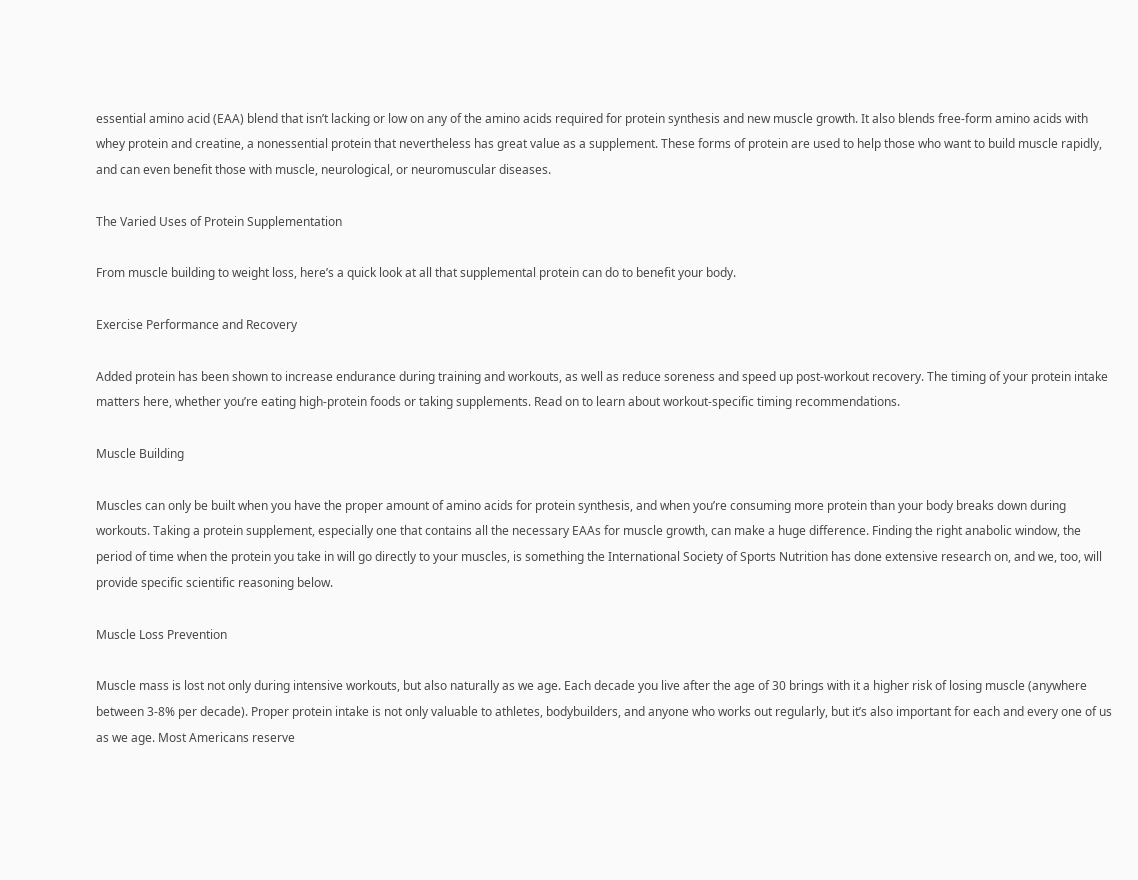essential amino acid (EAA) blend that isn’t lacking or low on any of the amino acids required for protein synthesis and new muscle growth. It also blends free-form amino acids with whey protein and creatine, a nonessential protein that nevertheless has great value as a supplement. These forms of protein are used to help those who want to build muscle rapidly, and can even benefit those with muscle, neurological, or neuromuscular diseases.

The Varied Uses of Protein Supplementation

From muscle building to weight loss, here’s a quick look at all that supplemental protein can do to benefit your body.

Exercise Performance and Recovery

Added protein has been shown to increase endurance during training and workouts, as well as reduce soreness and speed up post-workout recovery. The timing of your protein intake matters here, whether you’re eating high-protein foods or taking supplements. Read on to learn about workout-specific timing recommendations.

Muscle Building

Muscles can only be built when you have the proper amount of amino acids for protein synthesis, and when you’re consuming more protein than your body breaks down during workouts. Taking a protein supplement, especially one that contains all the necessary EAAs for muscle growth, can make a huge difference. Finding the right anabolic window, the period of time when the protein you take in will go directly to your muscles, is something the International Society of Sports Nutrition has done extensive research on, and we, too, will provide specific scientific reasoning below.

Muscle Loss Prevention

Muscle mass is lost not only during intensive workouts, but also naturally as we age. Each decade you live after the age of 30 brings with it a higher risk of losing muscle (anywhere between 3-8% per decade). Proper protein intake is not only valuable to athletes, bodybuilders, and anyone who works out regularly, but it’s also important for each and every one of us as we age. Most Americans reserve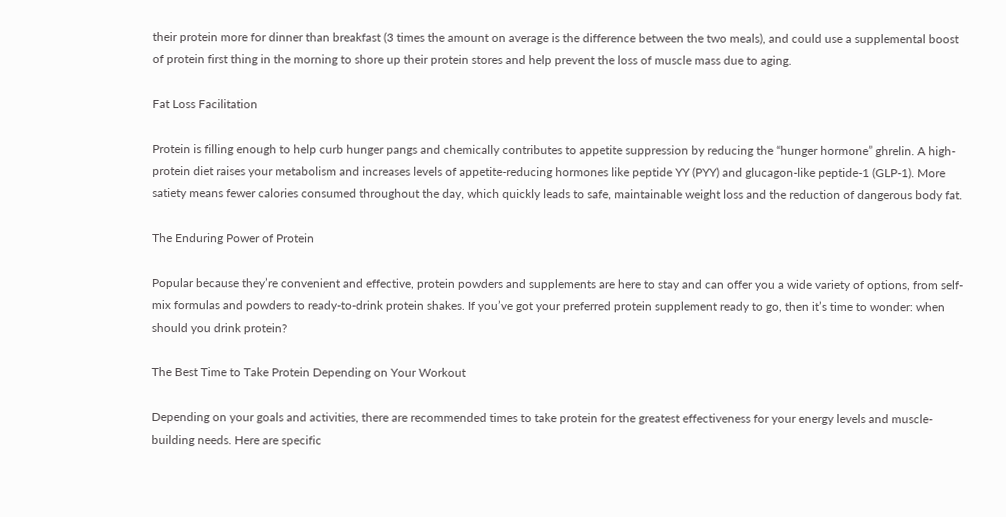their protein more for dinner than breakfast (3 times the amount on average is the difference between the two meals), and could use a supplemental boost of protein first thing in the morning to shore up their protein stores and help prevent the loss of muscle mass due to aging.

Fat Loss Facilitation

Protein is filling enough to help curb hunger pangs and chemically contributes to appetite suppression by reducing the “hunger hormone” ghrelin. A high-protein diet raises your metabolism and increases levels of appetite-reducing hormones like peptide YY (PYY) and glucagon-like peptide-1 (GLP-1). More satiety means fewer calories consumed throughout the day, which quickly leads to safe, maintainable weight loss and the reduction of dangerous body fat.

The Enduring Power of Protein

Popular because they’re convenient and effective, protein powders and supplements are here to stay and can offer you a wide variety of options, from self-mix formulas and powders to ready-to-drink protein shakes. If you’ve got your preferred protein supplement ready to go, then it’s time to wonder: when should you drink protein?

The Best Time to Take Protein Depending on Your Workout

Depending on your goals and activities, there are recommended times to take protein for the greatest effectiveness for your energy levels and muscle-building needs. Here are specific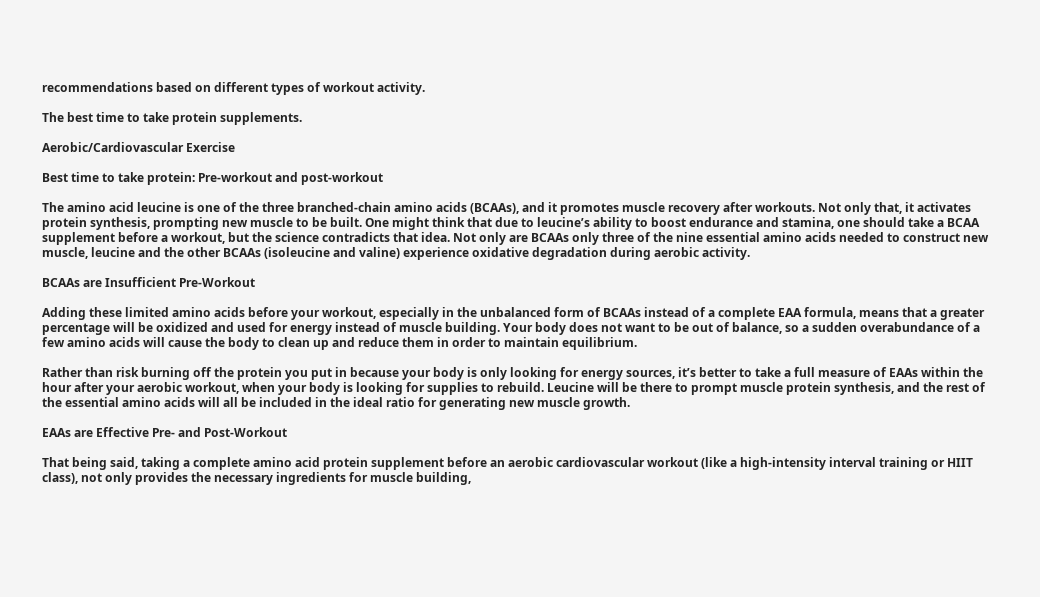recommendations based on different types of workout activity.

The best time to take protein supplements.

Aerobic/Cardiovascular Exercise

Best time to take protein: Pre-workout and post-workout

The amino acid leucine is one of the three branched-chain amino acids (BCAAs), and it promotes muscle recovery after workouts. Not only that, it activates protein synthesis, prompting new muscle to be built. One might think that due to leucine’s ability to boost endurance and stamina, one should take a BCAA supplement before a workout, but the science contradicts that idea. Not only are BCAAs only three of the nine essential amino acids needed to construct new muscle, leucine and the other BCAAs (isoleucine and valine) experience oxidative degradation during aerobic activity.

BCAAs are Insufficient Pre-Workout

Adding these limited amino acids before your workout, especially in the unbalanced form of BCAAs instead of a complete EAA formula, means that a greater percentage will be oxidized and used for energy instead of muscle building. Your body does not want to be out of balance, so a sudden overabundance of a few amino acids will cause the body to clean up and reduce them in order to maintain equilibrium.

Rather than risk burning off the protein you put in because your body is only looking for energy sources, it’s better to take a full measure of EAAs within the hour after your aerobic workout, when your body is looking for supplies to rebuild. Leucine will be there to prompt muscle protein synthesis, and the rest of the essential amino acids will all be included in the ideal ratio for generating new muscle growth.

EAAs are Effective Pre- and Post-Workout

That being said, taking a complete amino acid protein supplement before an aerobic cardiovascular workout (like a high-intensity interval training or HIIT class), not only provides the necessary ingredients for muscle building,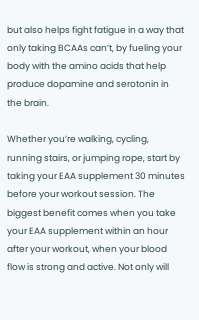but also helps fight fatigue in a way that only taking BCAAs can’t, by fueling your body with the amino acids that help produce dopamine and serotonin in the brain.

Whether you’re walking, cycling, running stairs, or jumping rope, start by taking your EAA supplement 30 minutes before your workout session. The biggest benefit comes when you take your EAA supplement within an hour after your workout, when your blood flow is strong and active. Not only will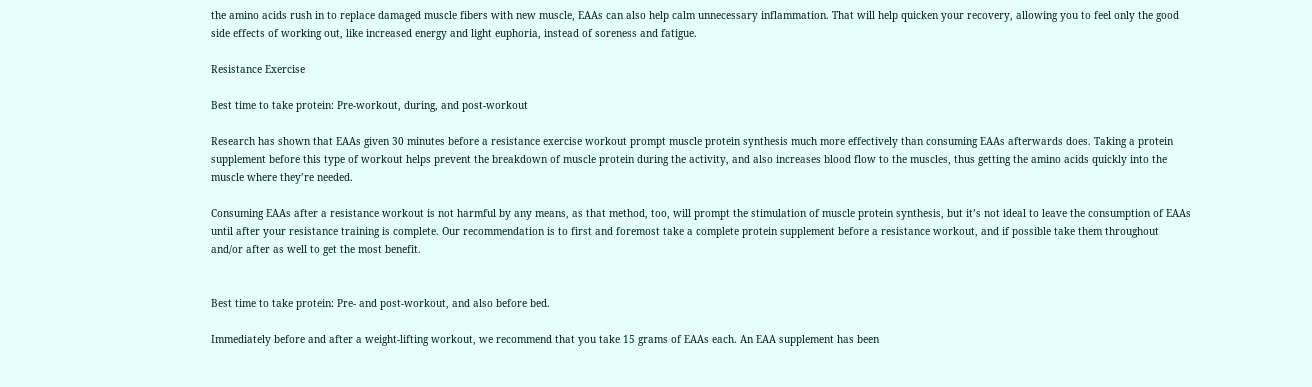the amino acids rush in to replace damaged muscle fibers with new muscle, EAAs can also help calm unnecessary inflammation. That will help quicken your recovery, allowing you to feel only the good side effects of working out, like increased energy and light euphoria, instead of soreness and fatigue.

Resistance Exercise

Best time to take protein: Pre-workout, during, and post-workout

Research has shown that EAAs given 30 minutes before a resistance exercise workout prompt muscle protein synthesis much more effectively than consuming EAAs afterwards does. Taking a protein supplement before this type of workout helps prevent the breakdown of muscle protein during the activity, and also increases blood flow to the muscles, thus getting the amino acids quickly into the muscle where they’re needed.

Consuming EAAs after a resistance workout is not harmful by any means, as that method, too, will prompt the stimulation of muscle protein synthesis, but it’s not ideal to leave the consumption of EAAs until after your resistance training is complete. Our recommendation is to first and foremost take a complete protein supplement before a resistance workout, and if possible take them throughout and/or after as well to get the most benefit.


Best time to take protein: Pre- and post-workout, and also before bed.

Immediately before and after a weight-lifting workout, we recommend that you take 15 grams of EAAs each. An EAA supplement has been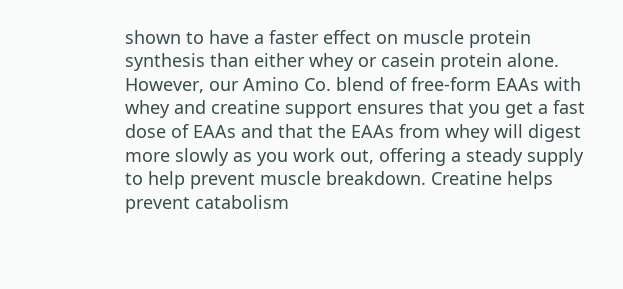shown to have a faster effect on muscle protein synthesis than either whey or casein protein alone. However, our Amino Co. blend of free-form EAAs with whey and creatine support ensures that you get a fast dose of EAAs and that the EAAs from whey will digest more slowly as you work out, offering a steady supply to help prevent muscle breakdown. Creatine helps prevent catabolism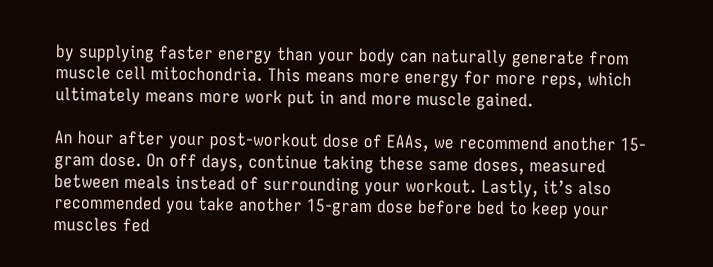by supplying faster energy than your body can naturally generate from muscle cell mitochondria. This means more energy for more reps, which ultimately means more work put in and more muscle gained.

An hour after your post-workout dose of EAAs, we recommend another 15-gram dose. On off days, continue taking these same doses, measured between meals instead of surrounding your workout. Lastly, it’s also recommended you take another 15-gram dose before bed to keep your muscles fed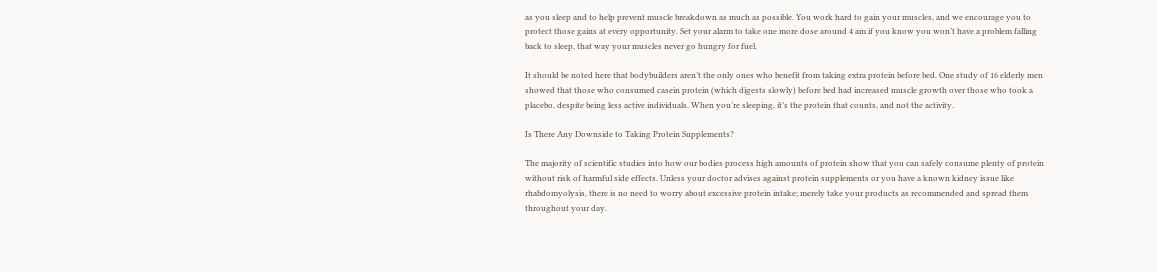as you sleep and to help prevent muscle breakdown as much as possible. You work hard to gain your muscles, and we encourage you to protect those gains at every opportunity. Set your alarm to take one more dose around 4 am if you know you won’t have a problem falling back to sleep, that way your muscles never go hungry for fuel.

It should be noted here that bodybuilders aren’t the only ones who benefit from taking extra protein before bed. One study of 16 elderly men showed that those who consumed casein protein (which digests slowly) before bed had increased muscle growth over those who took a placebo, despite being less active individuals. When you’re sleeping, it’s the protein that counts, and not the activity.

Is There Any Downside to Taking Protein Supplements?

The majority of scientific studies into how our bodies process high amounts of protein show that you can safely consume plenty of protein without risk of harmful side effects. Unless your doctor advises against protein supplements or you have a known kidney issue like rhabdomyolysis, there is no need to worry about excessive protein intake; merely take your products as recommended and spread them throughout your day.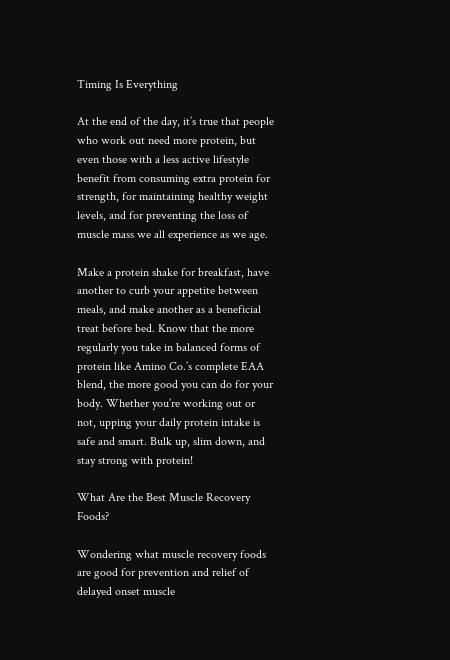Timing Is Everything

At the end of the day, it’s true that people who work out need more protein, but even those with a less active lifestyle benefit from consuming extra protein for strength, for maintaining healthy weight levels, and for preventing the loss of muscle mass we all experience as we age.

Make a protein shake for breakfast, have another to curb your appetite between meals, and make another as a beneficial treat before bed. Know that the more regularly you take in balanced forms of protein like Amino Co.’s complete EAA blend, the more good you can do for your body. Whether you’re working out or not, upping your daily protein intake is safe and smart. Bulk up, slim down, and stay strong with protein!

What Are the Best Muscle Recovery Foods?

Wondering what muscle recovery foods are good for prevention and relief of delayed onset muscle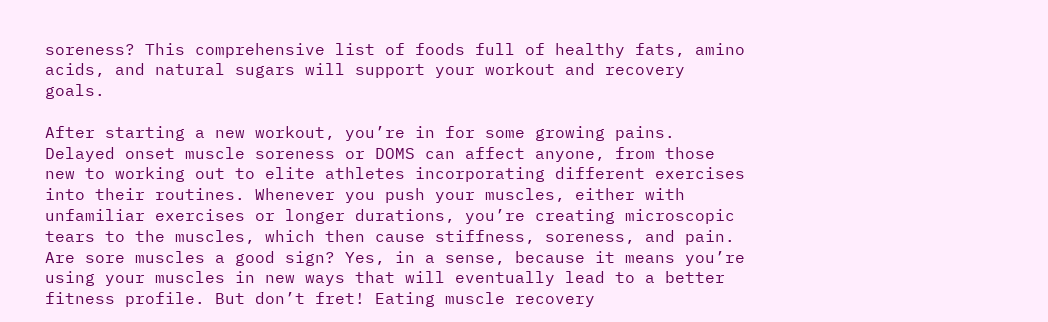soreness? This comprehensive list of foods full of healthy fats, amino acids, and natural sugars will support your workout and recovery goals.

After starting a new workout, you’re in for some growing pains. Delayed onset muscle soreness or DOMS can affect anyone, from those new to working out to elite athletes incorporating different exercises into their routines. Whenever you push your muscles, either with unfamiliar exercises or longer durations, you’re creating microscopic tears to the muscles, which then cause stiffness, soreness, and pain. Are sore muscles a good sign? Yes, in a sense, because it means you’re using your muscles in new ways that will eventually lead to a better fitness profile. But don’t fret! Eating muscle recovery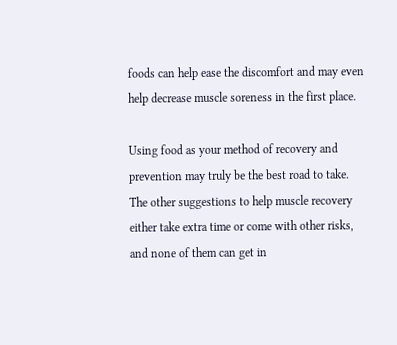foods can help ease the discomfort and may even help decrease muscle soreness in the first place.

Using food as your method of recovery and prevention may truly be the best road to take. The other suggestions to help muscle recovery either take extra time or come with other risks, and none of them can get in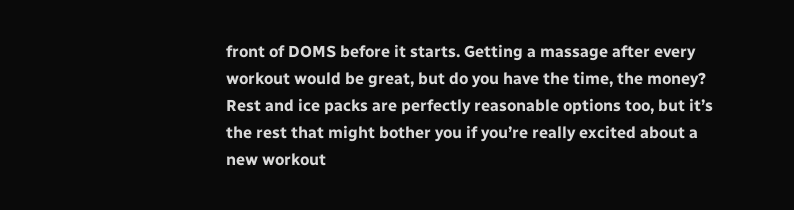front of DOMS before it starts. Getting a massage after every workout would be great, but do you have the time, the money? Rest and ice packs are perfectly reasonable options too, but it’s the rest that might bother you if you’re really excited about a new workout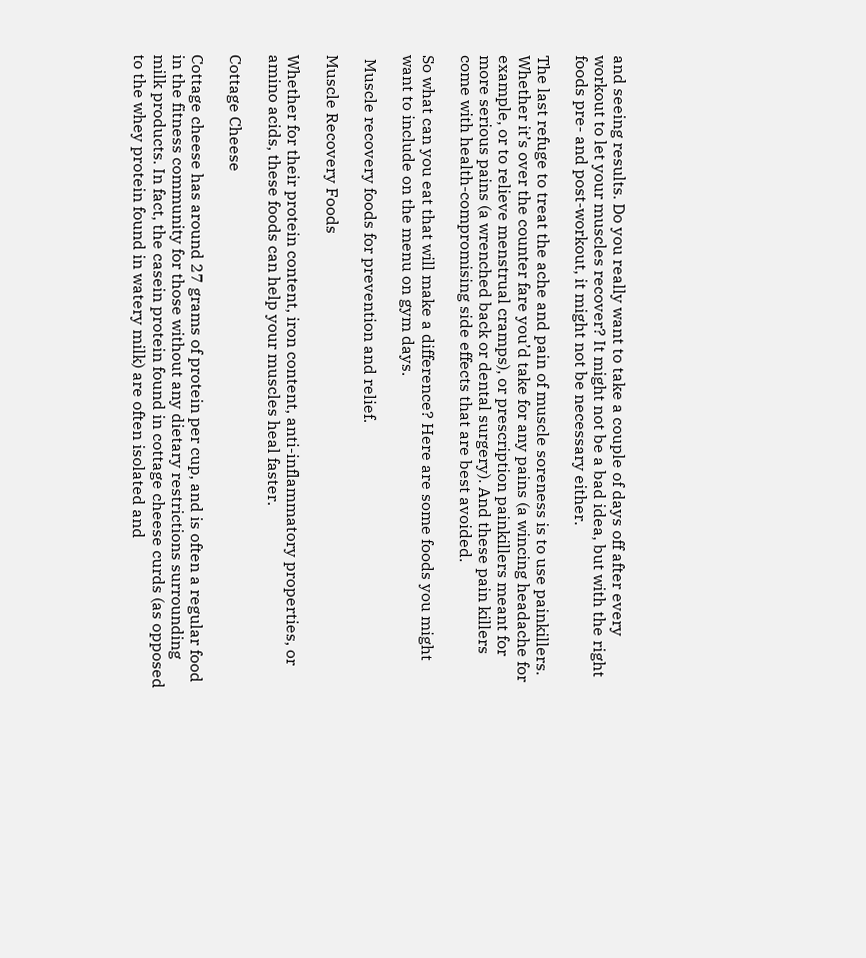and seeing results. Do you really want to take a couple of days off after every workout to let your muscles recover? It might not be a bad idea, but with the right foods pre- and post-workout, it might not be necessary either.

The last refuge to treat the ache and pain of muscle soreness is to use painkillers. Whether it’s over the counter fare you’d take for any pains (a wincing headache for example, or to relieve menstrual cramps), or prescription painkillers meant for more serious pains (a wrenched back or dental surgery). And these pain killers come with health-compromising side effects that are best avoided.

So what can you eat that will make a difference? Here are some foods you might want to include on the menu on gym days.

 Muscle recovery foods for prevention and relief.

Muscle Recovery Foods

Whether for their protein content, iron content, anti-inflammatory properties, or amino acids, these foods can help your muscles heal faster.

Cottage Cheese

Cottage cheese has around 27 grams of protein per cup, and is often a regular food in the fitness community for those without any dietary restrictions surrounding milk products. In fact, the casein protein found in cottage cheese curds (as opposed to the whey protein found in watery milk) are often isolated and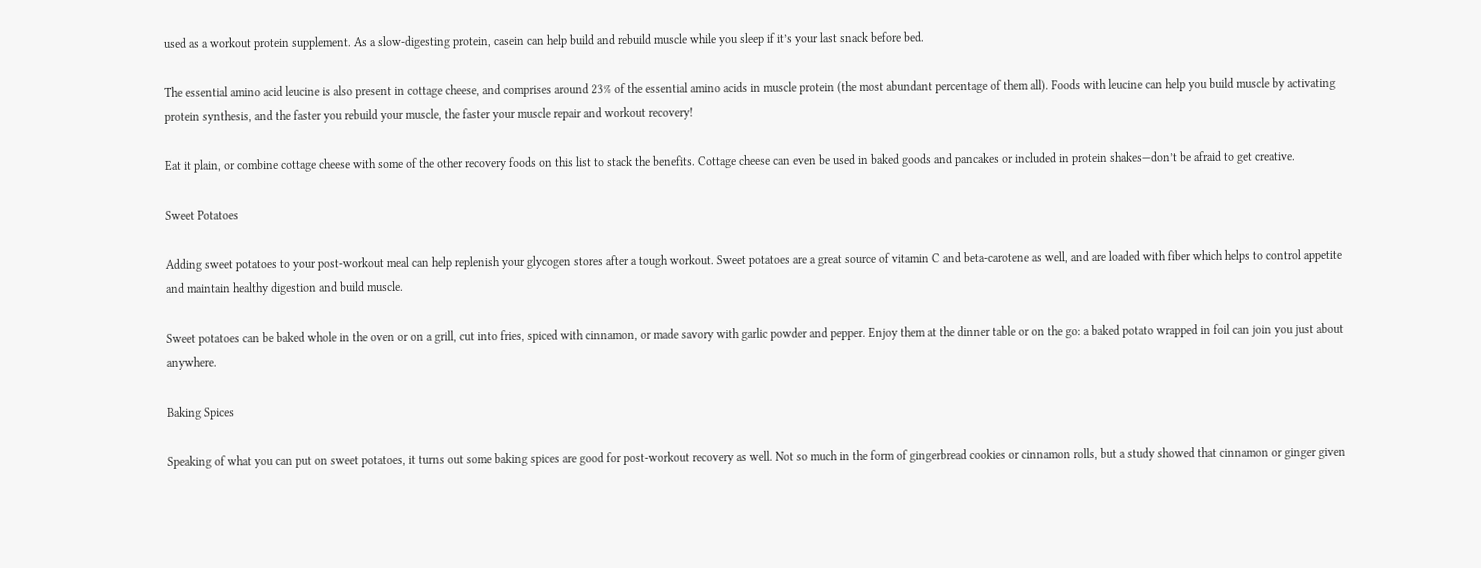used as a workout protein supplement. As a slow-digesting protein, casein can help build and rebuild muscle while you sleep if it’s your last snack before bed.

The essential amino acid leucine is also present in cottage cheese, and comprises around 23% of the essential amino acids in muscle protein (the most abundant percentage of them all). Foods with leucine can help you build muscle by activating protein synthesis, and the faster you rebuild your muscle, the faster your muscle repair and workout recovery!

Eat it plain, or combine cottage cheese with some of the other recovery foods on this list to stack the benefits. Cottage cheese can even be used in baked goods and pancakes or included in protein shakes—don’t be afraid to get creative.

Sweet Potatoes

Adding sweet potatoes to your post-workout meal can help replenish your glycogen stores after a tough workout. Sweet potatoes are a great source of vitamin C and beta-carotene as well, and are loaded with fiber which helps to control appetite and maintain healthy digestion and build muscle.

Sweet potatoes can be baked whole in the oven or on a grill, cut into fries, spiced with cinnamon, or made savory with garlic powder and pepper. Enjoy them at the dinner table or on the go: a baked potato wrapped in foil can join you just about anywhere.

Baking Spices

Speaking of what you can put on sweet potatoes, it turns out some baking spices are good for post-workout recovery as well. Not so much in the form of gingerbread cookies or cinnamon rolls, but a study showed that cinnamon or ginger given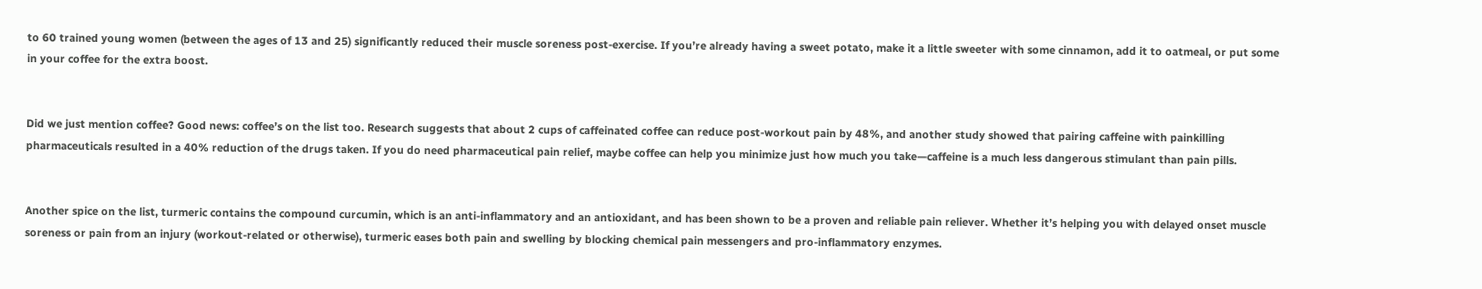to 60 trained young women (between the ages of 13 and 25) significantly reduced their muscle soreness post-exercise. If you’re already having a sweet potato, make it a little sweeter with some cinnamon, add it to oatmeal, or put some in your coffee for the extra boost.


Did we just mention coffee? Good news: coffee’s on the list too. Research suggests that about 2 cups of caffeinated coffee can reduce post-workout pain by 48%, and another study showed that pairing caffeine with painkilling pharmaceuticals resulted in a 40% reduction of the drugs taken. If you do need pharmaceutical pain relief, maybe coffee can help you minimize just how much you take—caffeine is a much less dangerous stimulant than pain pills.


Another spice on the list, turmeric contains the compound curcumin, which is an anti-inflammatory and an antioxidant, and has been shown to be a proven and reliable pain reliever. Whether it’s helping you with delayed onset muscle soreness or pain from an injury (workout-related or otherwise), turmeric eases both pain and swelling by blocking chemical pain messengers and pro-inflammatory enzymes.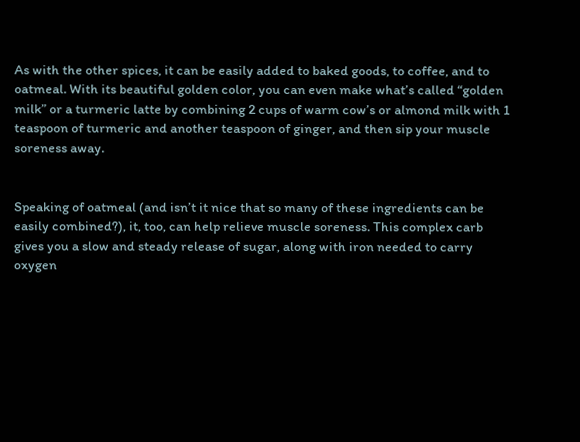As with the other spices, it can be easily added to baked goods, to coffee, and to oatmeal. With its beautiful golden color, you can even make what’s called “golden milk” or a turmeric latte by combining 2 cups of warm cow’s or almond milk with 1 teaspoon of turmeric and another teaspoon of ginger, and then sip your muscle soreness away.


Speaking of oatmeal (and isn’t it nice that so many of these ingredients can be easily combined?), it, too, can help relieve muscle soreness. This complex carb gives you a slow and steady release of sugar, along with iron needed to carry oxygen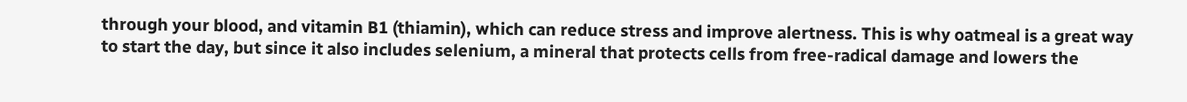through your blood, and vitamin B1 (thiamin), which can reduce stress and improve alertness. This is why oatmeal is a great way to start the day, but since it also includes selenium, a mineral that protects cells from free-radical damage and lowers the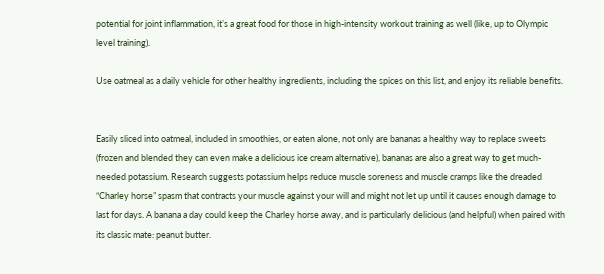potential for joint inflammation, it’s a great food for those in high-intensity workout training as well (like, up to Olympic level training).

Use oatmeal as a daily vehicle for other healthy ingredients, including the spices on this list, and enjoy its reliable benefits.


Easily sliced into oatmeal, included in smoothies, or eaten alone, not only are bananas a healthy way to replace sweets (frozen and blended they can even make a delicious ice cream alternative), bananas are also a great way to get much-needed potassium. Research suggests potassium helps reduce muscle soreness and muscle cramps like the dreaded “Charley horse” spasm that contracts your muscle against your will and might not let up until it causes enough damage to last for days. A banana a day could keep the Charley horse away, and is particularly delicious (and helpful) when paired with its classic mate: peanut butter.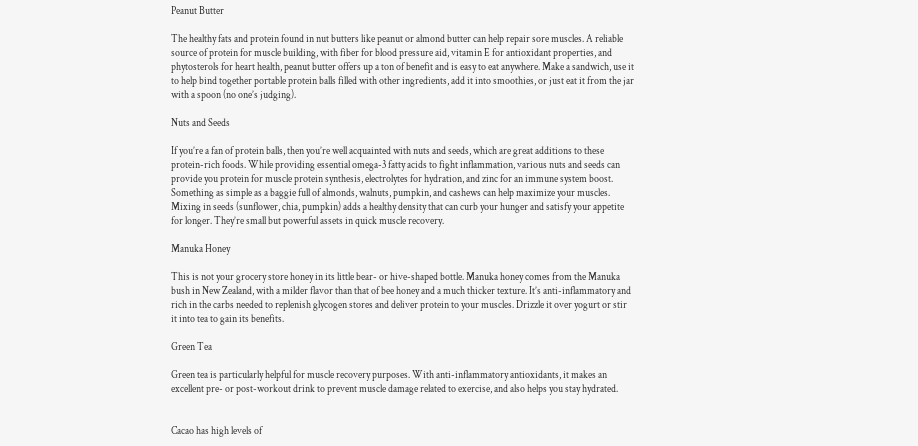Peanut Butter

The healthy fats and protein found in nut butters like peanut or almond butter can help repair sore muscles. A reliable source of protein for muscle building, with fiber for blood pressure aid, vitamin E for antioxidant properties, and phytosterols for heart health, peanut butter offers up a ton of benefit and is easy to eat anywhere. Make a sandwich, use it to help bind together portable protein balls filled with other ingredients, add it into smoothies, or just eat it from the jar with a spoon (no one’s judging).

Nuts and Seeds

If you’re a fan of protein balls, then you’re well acquainted with nuts and seeds, which are great additions to these protein-rich foods. While providing essential omega-3 fatty acids to fight inflammation, various nuts and seeds can provide you protein for muscle protein synthesis, electrolytes for hydration, and zinc for an immune system boost. Something as simple as a baggie full of almonds, walnuts, pumpkin, and cashews can help maximize your muscles. Mixing in seeds (sunflower, chia, pumpkin) adds a healthy density that can curb your hunger and satisfy your appetite for longer. They’re small but powerful assets in quick muscle recovery.

Manuka Honey

This is not your grocery store honey in its little bear- or hive-shaped bottle. Manuka honey comes from the Manuka bush in New Zealand, with a milder flavor than that of bee honey and a much thicker texture. It’s anti-inflammatory and rich in the carbs needed to replenish glycogen stores and deliver protein to your muscles. Drizzle it over yogurt or stir it into tea to gain its benefits.

Green Tea

Green tea is particularly helpful for muscle recovery purposes. With anti-inflammatory antioxidants, it makes an excellent pre- or post-workout drink to prevent muscle damage related to exercise, and also helps you stay hydrated.


Cacao has high levels of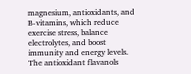magnesium, antioxidants, and B-vitamins, which reduce exercise stress, balance electrolytes, and boost immunity and energy levels. The antioxidant flavanols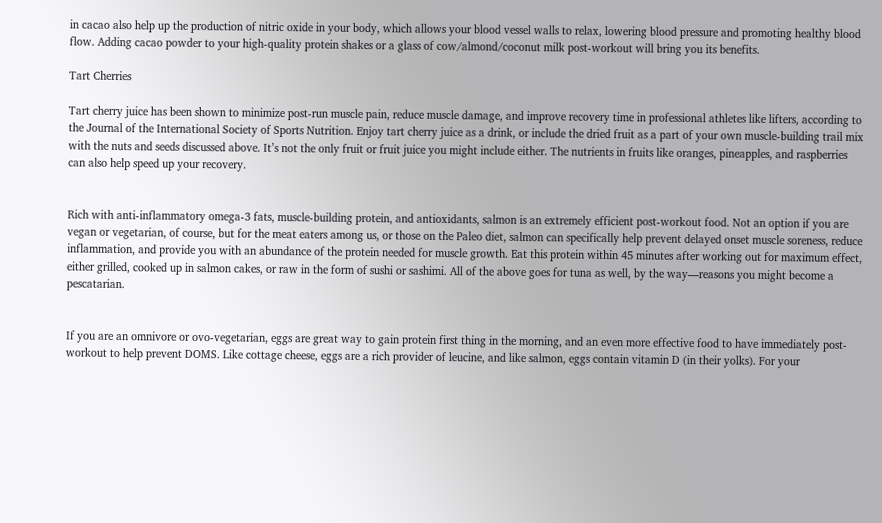in cacao also help up the production of nitric oxide in your body, which allows your blood vessel walls to relax, lowering blood pressure and promoting healthy blood flow. Adding cacao powder to your high-quality protein shakes or a glass of cow/almond/coconut milk post-workout will bring you its benefits.

Tart Cherries

Tart cherry juice has been shown to minimize post-run muscle pain, reduce muscle damage, and improve recovery time in professional athletes like lifters, according to the Journal of the International Society of Sports Nutrition. Enjoy tart cherry juice as a drink, or include the dried fruit as a part of your own muscle-building trail mix with the nuts and seeds discussed above. It’s not the only fruit or fruit juice you might include either. The nutrients in fruits like oranges, pineapples, and raspberries can also help speed up your recovery.


Rich with anti-inflammatory omega-3 fats, muscle-building protein, and antioxidants, salmon is an extremely efficient post-workout food. Not an option if you are vegan or vegetarian, of course, but for the meat eaters among us, or those on the Paleo diet, salmon can specifically help prevent delayed onset muscle soreness, reduce inflammation, and provide you with an abundance of the protein needed for muscle growth. Eat this protein within 45 minutes after working out for maximum effect, either grilled, cooked up in salmon cakes, or raw in the form of sushi or sashimi. All of the above goes for tuna as well, by the way—reasons you might become a pescatarian.


If you are an omnivore or ovo-vegetarian, eggs are great way to gain protein first thing in the morning, and an even more effective food to have immediately post-workout to help prevent DOMS. Like cottage cheese, eggs are a rich provider of leucine, and like salmon, eggs contain vitamin D (in their yolks). For your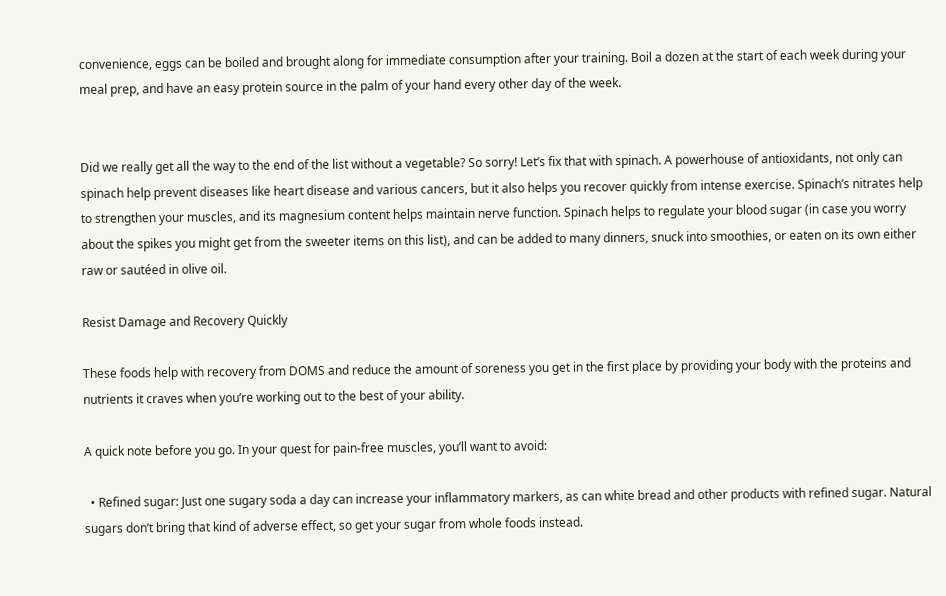convenience, eggs can be boiled and brought along for immediate consumption after your training. Boil a dozen at the start of each week during your meal prep, and have an easy protein source in the palm of your hand every other day of the week.


Did we really get all the way to the end of the list without a vegetable? So sorry! Let’s fix that with spinach. A powerhouse of antioxidants, not only can spinach help prevent diseases like heart disease and various cancers, but it also helps you recover quickly from intense exercise. Spinach’s nitrates help to strengthen your muscles, and its magnesium content helps maintain nerve function. Spinach helps to regulate your blood sugar (in case you worry about the spikes you might get from the sweeter items on this list), and can be added to many dinners, snuck into smoothies, or eaten on its own either raw or sautéed in olive oil.

Resist Damage and Recovery Quickly

These foods help with recovery from DOMS and reduce the amount of soreness you get in the first place by providing your body with the proteins and nutrients it craves when you’re working out to the best of your ability.

A quick note before you go. In your quest for pain-free muscles, you’ll want to avoid:

  • Refined sugar: Just one sugary soda a day can increase your inflammatory markers, as can white bread and other products with refined sugar. Natural sugars don’t bring that kind of adverse effect, so get your sugar from whole foods instead.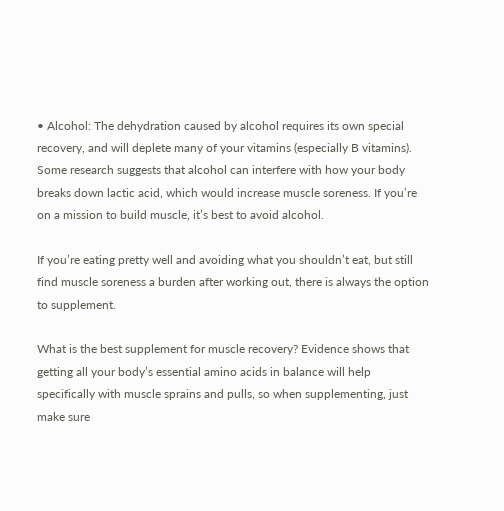• Alcohol: The dehydration caused by alcohol requires its own special recovery, and will deplete many of your vitamins (especially B vitamins). Some research suggests that alcohol can interfere with how your body breaks down lactic acid, which would increase muscle soreness. If you’re on a mission to build muscle, it’s best to avoid alcohol.

If you’re eating pretty well and avoiding what you shouldn’t eat, but still find muscle soreness a burden after working out, there is always the option to supplement.

What is the best supplement for muscle recovery? Evidence shows that getting all your body’s essential amino acids in balance will help specifically with muscle sprains and pulls, so when supplementing, just make sure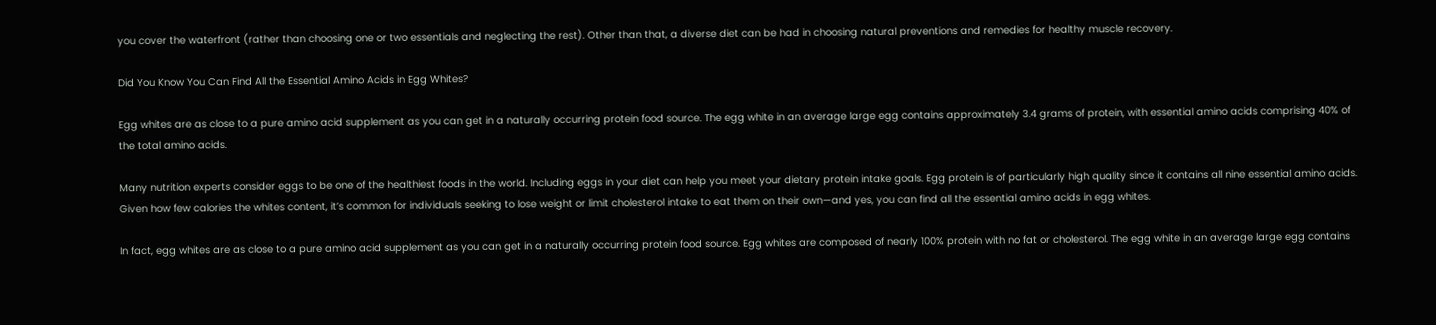you cover the waterfront (rather than choosing one or two essentials and neglecting the rest). Other than that, a diverse diet can be had in choosing natural preventions and remedies for healthy muscle recovery.

Did You Know You Can Find All the Essential Amino Acids in Egg Whites?

Egg whites are as close to a pure amino acid supplement as you can get in a naturally occurring protein food source. The egg white in an average large egg contains approximately 3.4 grams of protein, with essential amino acids comprising 40% of the total amino acids.

Many nutrition experts consider eggs to be one of the healthiest foods in the world. Including eggs in your diet can help you meet your dietary protein intake goals. Egg protein is of particularly high quality since it contains all nine essential amino acids. Given how few calories the whites content, it’s common for individuals seeking to lose weight or limit cholesterol intake to eat them on their own—and yes, you can find all the essential amino acids in egg whites.

In fact, egg whites are as close to a pure amino acid supplement as you can get in a naturally occurring protein food source. Egg whites are composed of nearly 100% protein with no fat or cholesterol. The egg white in an average large egg contains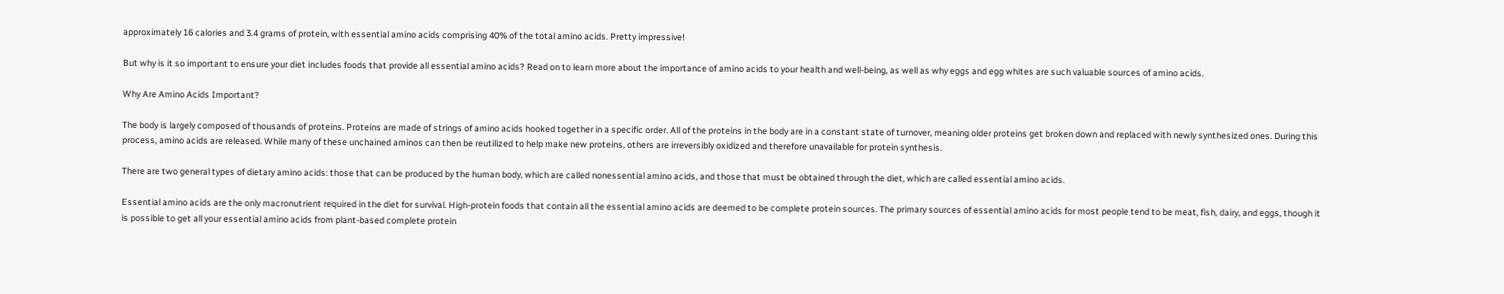approximately 16 calories and 3.4 grams of protein, with essential amino acids comprising 40% of the total amino acids. Pretty impressive!

But why is it so important to ensure your diet includes foods that provide all essential amino acids? Read on to learn more about the importance of amino acids to your health and well-being, as well as why eggs and egg whites are such valuable sources of amino acids.

Why Are Amino Acids Important?

The body is largely composed of thousands of proteins. Proteins are made of strings of amino acids hooked together in a specific order. All of the proteins in the body are in a constant state of turnover, meaning older proteins get broken down and replaced with newly synthesized ones. During this process, amino acids are released. While many of these unchained aminos can then be reutilized to help make new proteins, others are irreversibly oxidized and therefore unavailable for protein synthesis.

There are two general types of dietary amino acids: those that can be produced by the human body, which are called nonessential amino acids, and those that must be obtained through the diet, which are called essential amino acids.

Essential amino acids are the only macronutrient required in the diet for survival. High-protein foods that contain all the essential amino acids are deemed to be complete protein sources. The primary sources of essential amino acids for most people tend to be meat, fish, dairy, and eggs, though it is possible to get all your essential amino acids from plant-based complete protein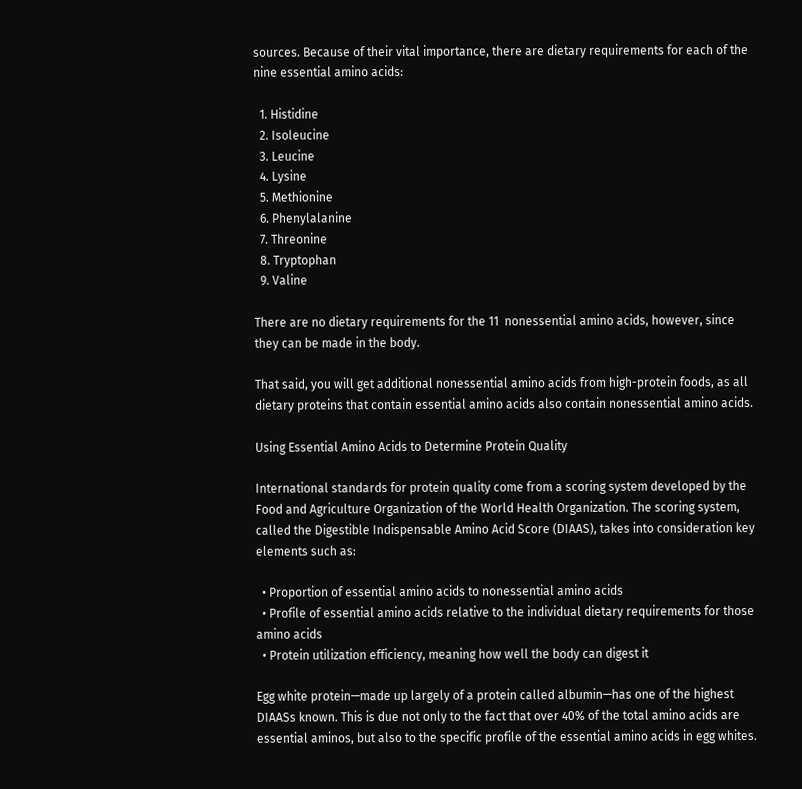sources. Because of their vital importance, there are dietary requirements for each of the nine essential amino acids:

  1. Histidine
  2. Isoleucine
  3. Leucine
  4. Lysine
  5. Methionine
  6. Phenylalanine
  7. Threonine
  8. Tryptophan
  9. Valine

There are no dietary requirements for the 11  nonessential amino acids, however, since they can be made in the body.

That said, you will get additional nonessential amino acids from high-protein foods, as all dietary proteins that contain essential amino acids also contain nonessential amino acids.

Using Essential Amino Acids to Determine Protein Quality

International standards for protein quality come from a scoring system developed by the Food and Agriculture Organization of the World Health Organization. The scoring system, called the Digestible Indispensable Amino Acid Score (DIAAS), takes into consideration key elements such as:

  • Proportion of essential amino acids to nonessential amino acids
  • Profile of essential amino acids relative to the individual dietary requirements for those amino acids
  • Protein utilization efficiency, meaning how well the body can digest it

Egg white protein—made up largely of a protein called albumin—has one of the highest DIAASs known. This is due not only to the fact that over 40% of the total amino acids are essential aminos, but also to the specific profile of the essential amino acids in egg whites.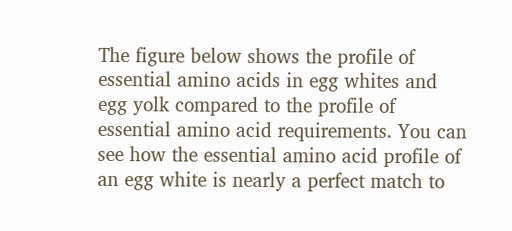The figure below shows the profile of essential amino acids in egg whites and egg yolk compared to the profile of essential amino acid requirements. You can see how the essential amino acid profile of an egg white is nearly a perfect match to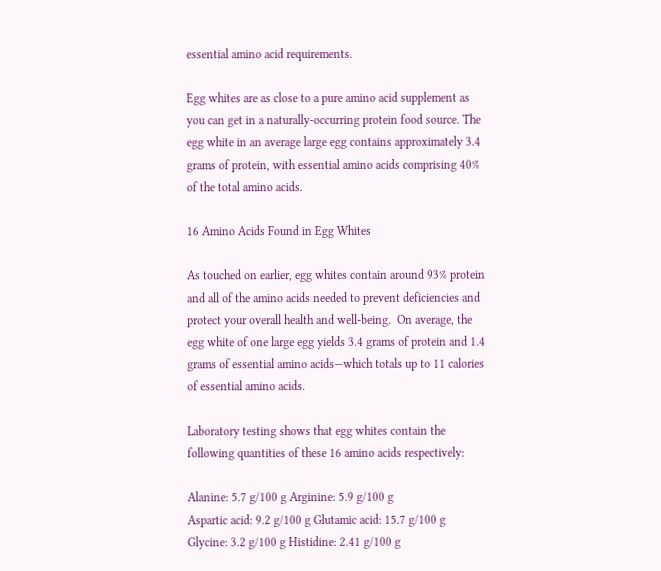essential amino acid requirements.

Egg whites are as close to a pure amino acid supplement as you can get in a naturally-occurring protein food source. The egg white in an average large egg contains approximately 3.4 grams of protein, with essential amino acids comprising 40% of the total amino acids.

16 Amino Acids Found in Egg Whites

As touched on earlier, egg whites contain around 93% protein and all of the amino acids needed to prevent deficiencies and protect your overall health and well-being.  On average, the egg white of one large egg yields 3.4 grams of protein and 1.4 grams of essential amino acids—which totals up to 11 calories of essential amino acids.

Laboratory testing shows that egg whites contain the following quantities of these 16 amino acids respectively:

Alanine: 5.7 g/100 g Arginine: 5.9 g/100 g
Aspartic acid: 9.2 g/100 g Glutamic acid: 15.7 g/100 g
Glycine: 3.2 g/100 g Histidine: 2.41 g/100 g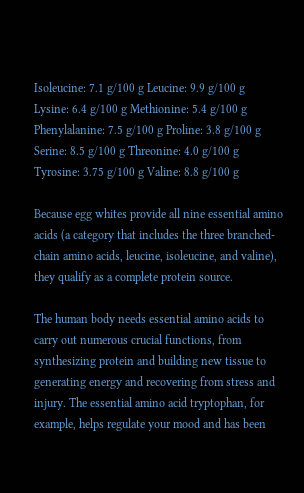Isoleucine: 7.1 g/100 g Leucine: 9.9 g/100 g
Lysine: 6.4 g/100 g Methionine: 5.4 g/100 g
Phenylalanine: 7.5 g/100 g Proline: 3.8 g/100 g
Serine: 8.5 g/100 g Threonine: 4.0 g/100 g
Tyrosine: 3.75 g/100 g Valine: 8.8 g/100 g

Because egg whites provide all nine essential amino acids (a category that includes the three branched-chain amino acids, leucine, isoleucine, and valine), they qualify as a complete protein source.

The human body needs essential amino acids to carry out numerous crucial functions, from synthesizing protein and building new tissue to generating energy and recovering from stress and injury. The essential amino acid tryptophan, for example, helps regulate your mood and has been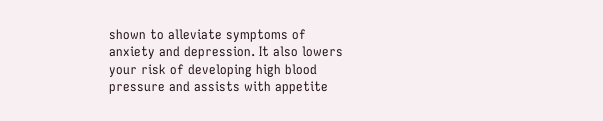shown to alleviate symptoms of anxiety and depression. It also lowers your risk of developing high blood pressure and assists with appetite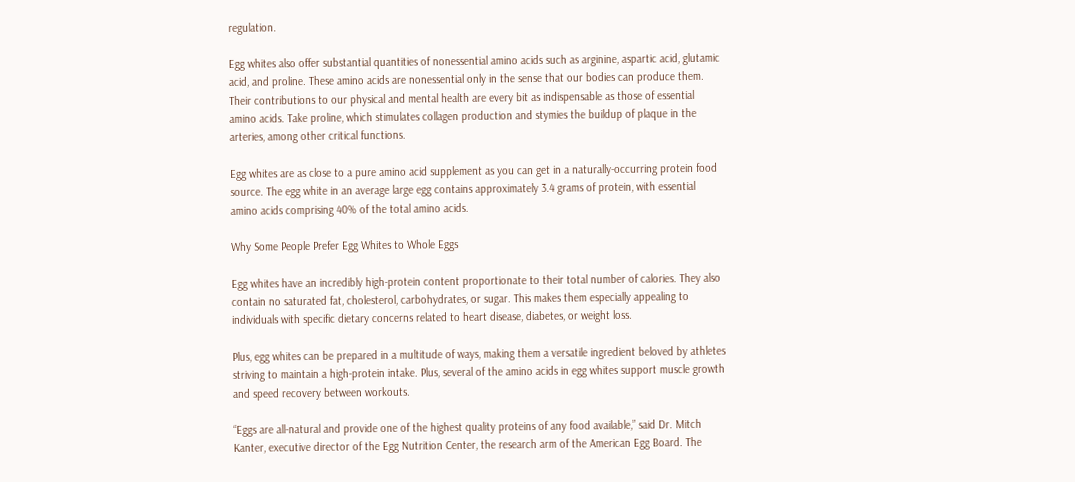regulation.

Egg whites also offer substantial quantities of nonessential amino acids such as arginine, aspartic acid, glutamic acid, and proline. These amino acids are nonessential only in the sense that our bodies can produce them. Their contributions to our physical and mental health are every bit as indispensable as those of essential amino acids. Take proline, which stimulates collagen production and stymies the buildup of plaque in the arteries, among other critical functions.

Egg whites are as close to a pure amino acid supplement as you can get in a naturally-occurring protein food source. The egg white in an average large egg contains approximately 3.4 grams of protein, with essential amino acids comprising 40% of the total amino acids.

Why Some People Prefer Egg Whites to Whole Eggs

Egg whites have an incredibly high-protein content proportionate to their total number of calories. They also contain no saturated fat, cholesterol, carbohydrates, or sugar. This makes them especially appealing to individuals with specific dietary concerns related to heart disease, diabetes, or weight loss.

Plus, egg whites can be prepared in a multitude of ways, making them a versatile ingredient beloved by athletes striving to maintain a high-protein intake. Plus, several of the amino acids in egg whites support muscle growth and speed recovery between workouts.

“Eggs are all-natural and provide one of the highest quality proteins of any food available,” said Dr. Mitch Kanter, executive director of the Egg Nutrition Center, the research arm of the American Egg Board. The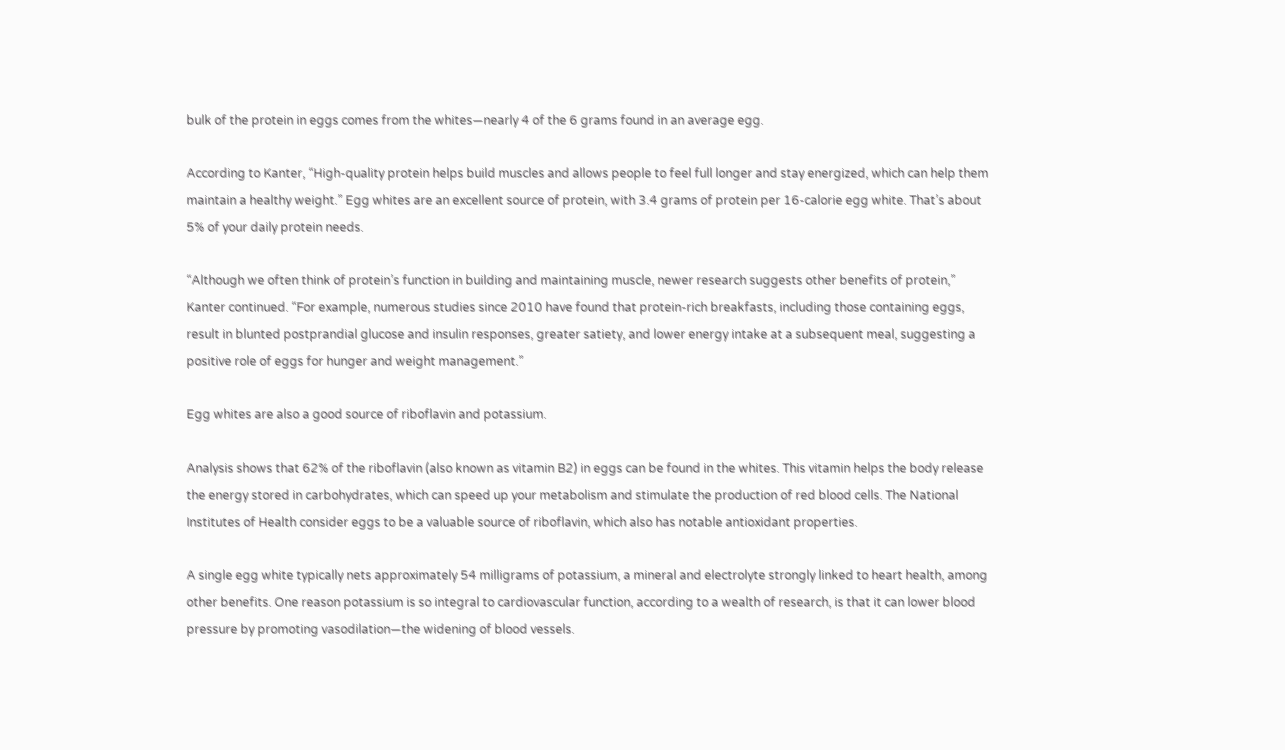bulk of the protein in eggs comes from the whites—nearly 4 of the 6 grams found in an average egg.

According to Kanter, “High-quality protein helps build muscles and allows people to feel full longer and stay energized, which can help them maintain a healthy weight.” Egg whites are an excellent source of protein, with 3.4 grams of protein per 16-calorie egg white. That’s about 5% of your daily protein needs.

“Although we often think of protein’s function in building and maintaining muscle, newer research suggests other benefits of protein,” Kanter continued. “For example, numerous studies since 2010 have found that protein-rich breakfasts, including those containing eggs, result in blunted postprandial glucose and insulin responses, greater satiety, and lower energy intake at a subsequent meal, suggesting a positive role of eggs for hunger and weight management.”

Egg whites are also a good source of riboflavin and potassium.

Analysis shows that 62% of the riboflavin (also known as vitamin B2) in eggs can be found in the whites. This vitamin helps the body release the energy stored in carbohydrates, which can speed up your metabolism and stimulate the production of red blood cells. The National Institutes of Health consider eggs to be a valuable source of riboflavin, which also has notable antioxidant properties.

A single egg white typically nets approximately 54 milligrams of potassium, a mineral and electrolyte strongly linked to heart health, among other benefits. One reason potassium is so integral to cardiovascular function, according to a wealth of research, is that it can lower blood pressure by promoting vasodilation—the widening of blood vessels.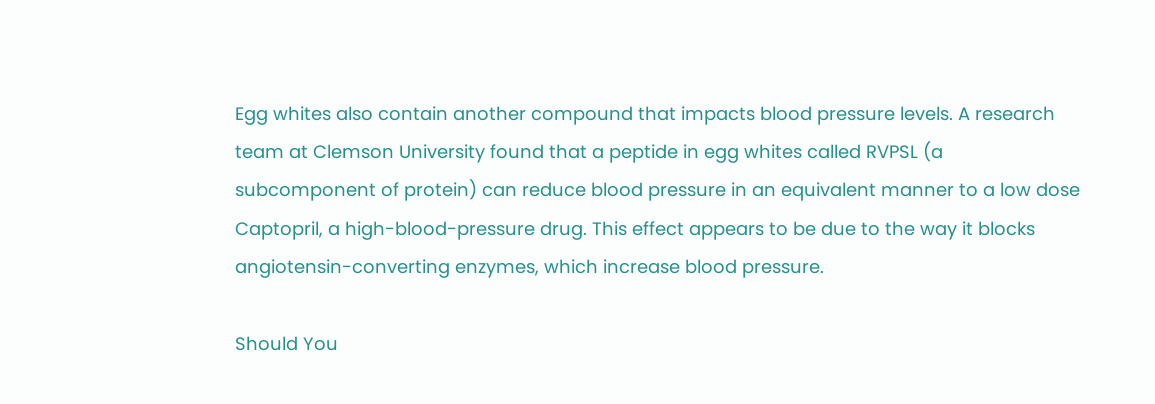Egg whites also contain another compound that impacts blood pressure levels. A research team at Clemson University found that a peptide in egg whites called RVPSL (a subcomponent of protein) can reduce blood pressure in an equivalent manner to a low dose Captopril, a high-blood-pressure drug. This effect appears to be due to the way it blocks angiotensin-converting enzymes, which increase blood pressure.

Should You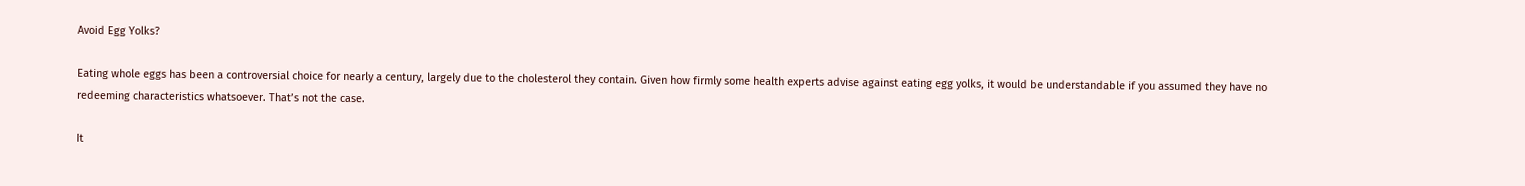Avoid Egg Yolks?

Eating whole eggs has been a controversial choice for nearly a century, largely due to the cholesterol they contain. Given how firmly some health experts advise against eating egg yolks, it would be understandable if you assumed they have no redeeming characteristics whatsoever. That’s not the case.

It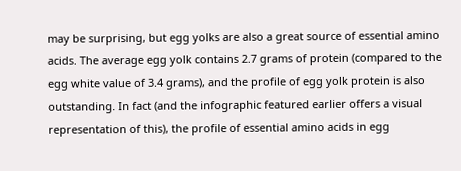may be surprising, but egg yolks are also a great source of essential amino acids. The average egg yolk contains 2.7 grams of protein (compared to the egg white value of 3.4 grams), and the profile of egg yolk protein is also outstanding. In fact (and the infographic featured earlier offers a visual representation of this), the profile of essential amino acids in egg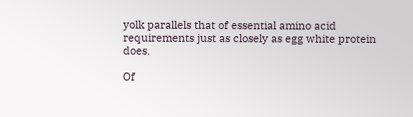yolk parallels that of essential amino acid requirements just as closely as egg white protein does.

Of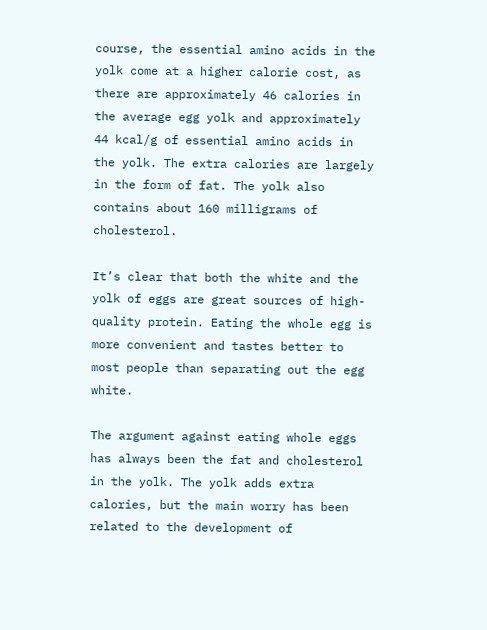course, the essential amino acids in the yolk come at a higher calorie cost, as there are approximately 46 calories in the average egg yolk and approximately 44 kcal/g of essential amino acids in the yolk. The extra calories are largely in the form of fat. The yolk also contains about 160 milligrams of cholesterol.

It’s clear that both the white and the yolk of eggs are great sources of high-quality protein. Eating the whole egg is more convenient and tastes better to most people than separating out the egg white.

The argument against eating whole eggs has always been the fat and cholesterol in the yolk. The yolk adds extra calories, but the main worry has been related to the development of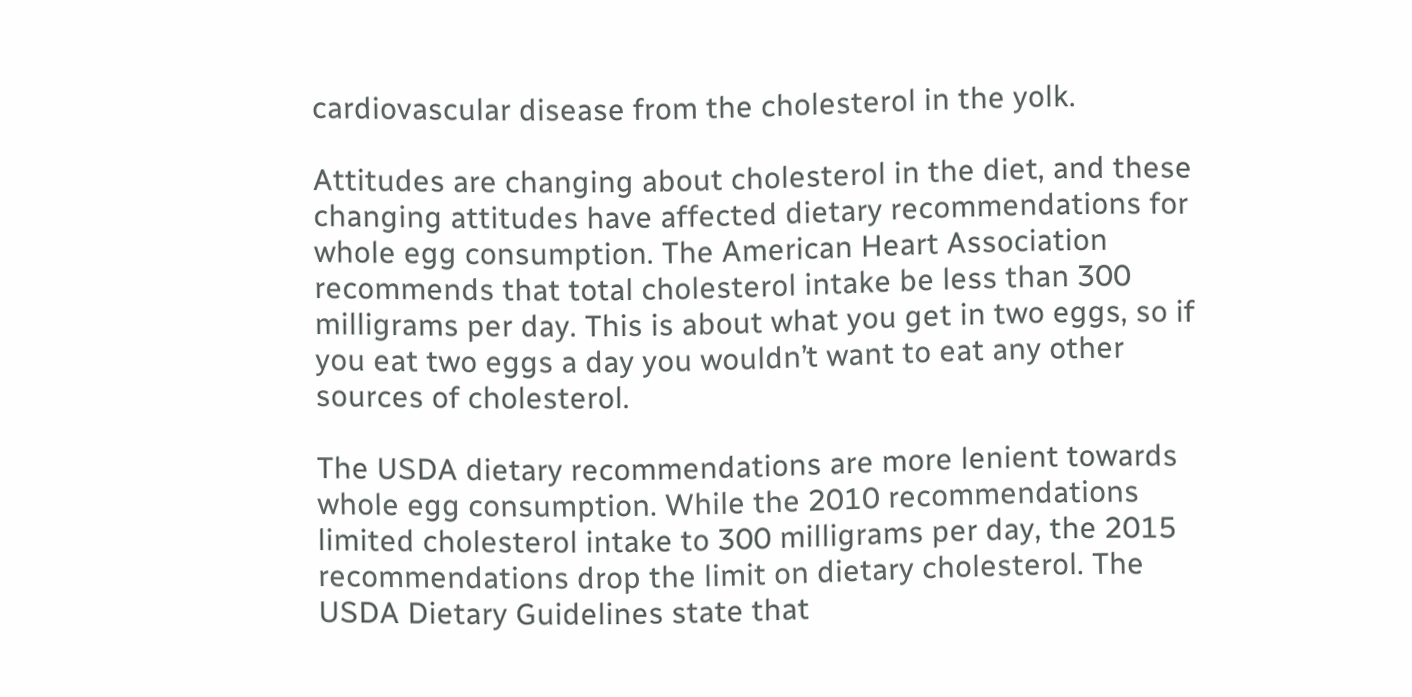cardiovascular disease from the cholesterol in the yolk.

Attitudes are changing about cholesterol in the diet, and these changing attitudes have affected dietary recommendations for whole egg consumption. The American Heart Association recommends that total cholesterol intake be less than 300 milligrams per day. This is about what you get in two eggs, so if you eat two eggs a day you wouldn’t want to eat any other sources of cholesterol.

The USDA dietary recommendations are more lenient towards whole egg consumption. While the 2010 recommendations limited cholesterol intake to 300 milligrams per day, the 2015 recommendations drop the limit on dietary cholesterol. The USDA Dietary Guidelines state that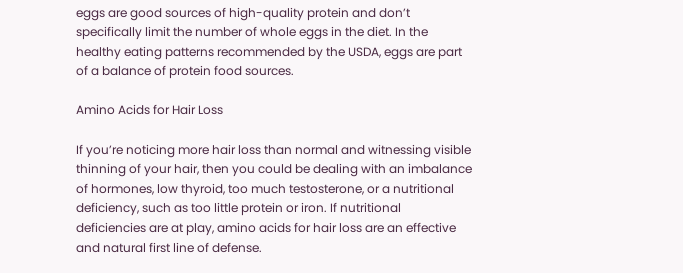eggs are good sources of high-quality protein and don’t specifically limit the number of whole eggs in the diet. In the healthy eating patterns recommended by the USDA, eggs are part of a balance of protein food sources.

Amino Acids for Hair Loss

If you’re noticing more hair loss than normal and witnessing visible thinning of your hair, then you could be dealing with an imbalance of hormones, low thyroid, too much testosterone, or a nutritional deficiency, such as too little protein or iron. If nutritional deficiencies are at play, amino acids for hair loss are an effective and natural first line of defense.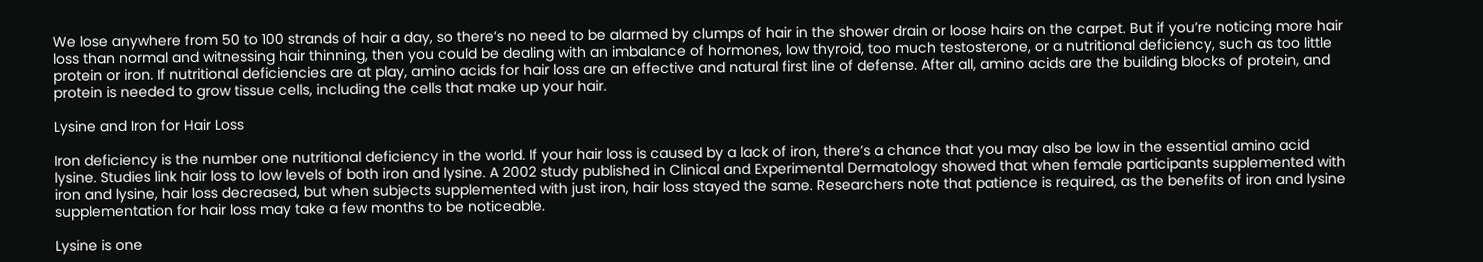We lose anywhere from 50 to 100 strands of hair a day, so there’s no need to be alarmed by clumps of hair in the shower drain or loose hairs on the carpet. But if you’re noticing more hair loss than normal and witnessing hair thinning, then you could be dealing with an imbalance of hormones, low thyroid, too much testosterone, or a nutritional deficiency, such as too little protein or iron. If nutritional deficiencies are at play, amino acids for hair loss are an effective and natural first line of defense. After all, amino acids are the building blocks of protein, and protein is needed to grow tissue cells, including the cells that make up your hair.

Lysine and Iron for Hair Loss

Iron deficiency is the number one nutritional deficiency in the world. If your hair loss is caused by a lack of iron, there’s a chance that you may also be low in the essential amino acid lysine. Studies link hair loss to low levels of both iron and lysine. A 2002 study published in Clinical and Experimental Dermatology showed that when female participants supplemented with iron and lysine, hair loss decreased, but when subjects supplemented with just iron, hair loss stayed the same. Researchers note that patience is required, as the benefits of iron and lysine supplementation for hair loss may take a few months to be noticeable.

Lysine is one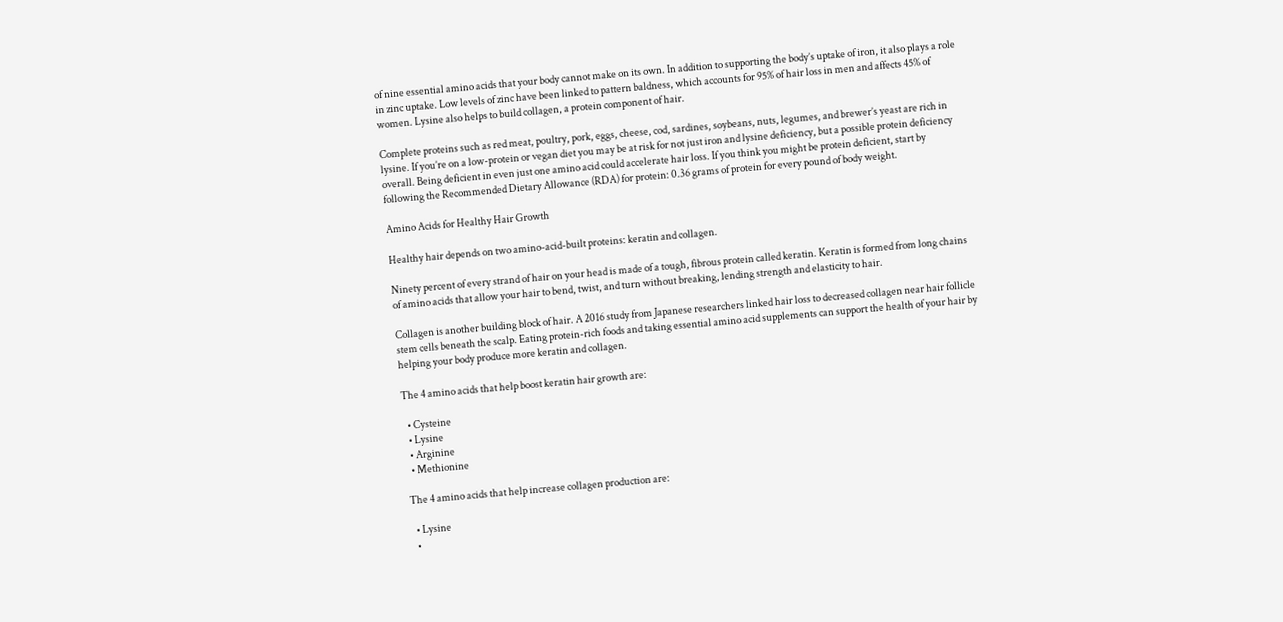of nine essential amino acids that your body cannot make on its own. In addition to supporting the body’s uptake of iron, it also plays a role in zinc uptake. Low levels of zinc have been linked to pattern baldness, which accounts for 95% of hair loss in men and affects 45% of women. Lysine also helps to build collagen, a protein component of hair.

Complete proteins such as red meat, poultry, pork, eggs, cheese, cod, sardines, soybeans, nuts, legumes, and brewer’s yeast are rich in lysine. If you’re on a low-protein or vegan diet you may be at risk for not just iron and lysine deficiency, but a possible protein deficiency overall. Being deficient in even just one amino acid could accelerate hair loss. If you think you might be protein deficient, start by following the Recommended Dietary Allowance (RDA) for protein: 0.36 grams of protein for every pound of body weight.

Amino Acids for Healthy Hair Growth

Healthy hair depends on two amino-acid-built proteins: keratin and collagen.

Ninety percent of every strand of hair on your head is made of a tough, fibrous protein called keratin. Keratin is formed from long chains of amino acids that allow your hair to bend, twist, and turn without breaking, lending strength and elasticity to hair.

Collagen is another building block of hair. A 2016 study from Japanese researchers linked hair loss to decreased collagen near hair follicle stem cells beneath the scalp. Eating protein-rich foods and taking essential amino acid supplements can support the health of your hair by helping your body produce more keratin and collagen.

The 4 amino acids that help boost keratin hair growth are:

  • Cysteine
  • Lysine
  • Arginine
  • Methionine

The 4 amino acids that help increase collagen production are:

  • Lysine
  •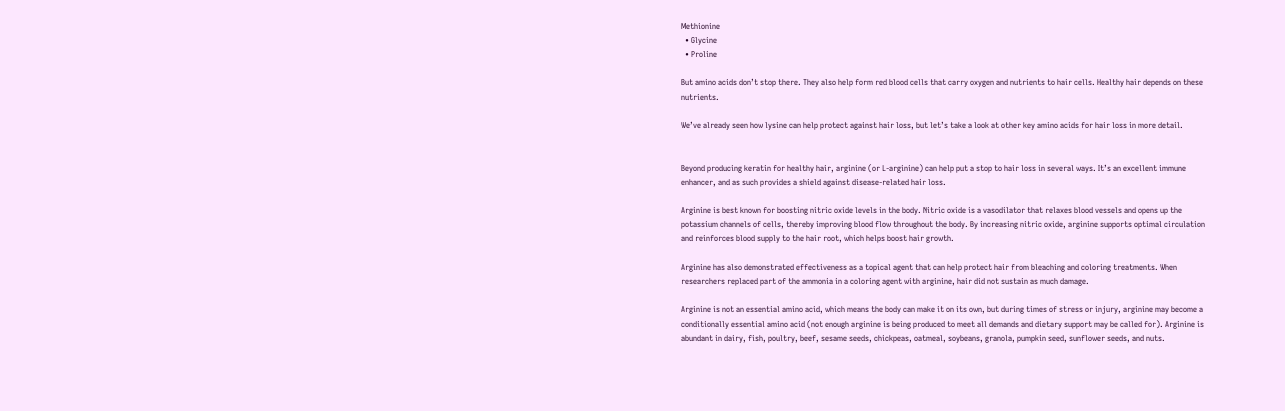Methionine
  • Glycine
  • Proline

But amino acids don’t stop there. They also help form red blood cells that carry oxygen and nutrients to hair cells. Healthy hair depends on these nutrients.

We’ve already seen how lysine can help protect against hair loss, but let’s take a look at other key amino acids for hair loss in more detail.


Beyond producing keratin for healthy hair, arginine (or L-arginine) can help put a stop to hair loss in several ways. It’s an excellent immune enhancer, and as such provides a shield against disease-related hair loss.

Arginine is best known for boosting nitric oxide levels in the body. Nitric oxide is a vasodilator that relaxes blood vessels and opens up the potassium channels of cells, thereby improving blood flow throughout the body. By increasing nitric oxide, arginine supports optimal circulation and reinforces blood supply to the hair root, which helps boost hair growth.

Arginine has also demonstrated effectiveness as a topical agent that can help protect hair from bleaching and coloring treatments. When researchers replaced part of the ammonia in a coloring agent with arginine, hair did not sustain as much damage.

Arginine is not an essential amino acid, which means the body can make it on its own, but during times of stress or injury, arginine may become a conditionally essential amino acid (not enough arginine is being produced to meet all demands and dietary support may be called for). Arginine is abundant in dairy, fish, poultry, beef, sesame seeds, chickpeas, oatmeal, soybeans, granola, pumpkin seed, sunflower seeds, and nuts.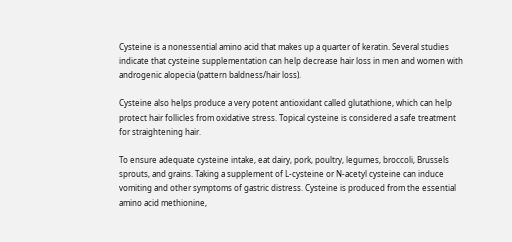Cysteine is a nonessential amino acid that makes up a quarter of keratin. Several studies indicate that cysteine supplementation can help decrease hair loss in men and women with androgenic alopecia (pattern baldness/hair loss).

Cysteine also helps produce a very potent antioxidant called glutathione, which can help protect hair follicles from oxidative stress. Topical cysteine is considered a safe treatment for straightening hair.

To ensure adequate cysteine intake, eat dairy, pork, poultry, legumes, broccoli, Brussels sprouts, and grains. Taking a supplement of L-cysteine or N-acetyl cysteine can induce vomiting and other symptoms of gastric distress. Cysteine is produced from the essential amino acid methionine,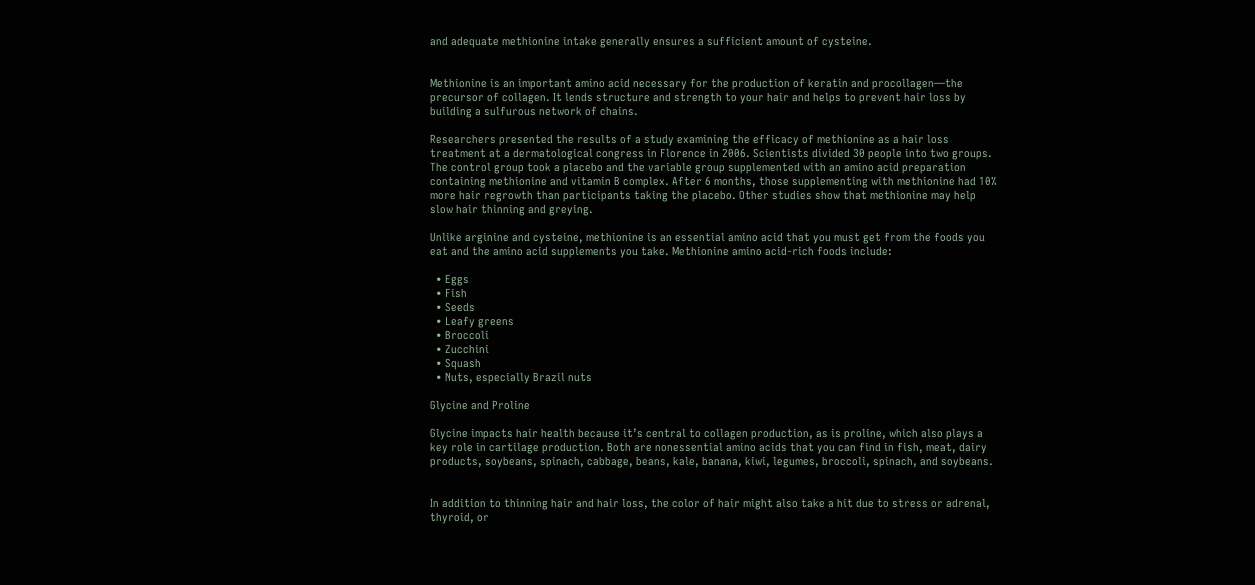and adequate methionine intake generally ensures a sufficient amount of cysteine.


Methionine is an important amino acid necessary for the production of keratin and procollagen—the precursor of collagen. It lends structure and strength to your hair and helps to prevent hair loss by building a sulfurous network of chains.

Researchers presented the results of a study examining the efficacy of methionine as a hair loss treatment at a dermatological congress in Florence in 2006. Scientists divided 30 people into two groups. The control group took a placebo and the variable group supplemented with an amino acid preparation containing methionine and vitamin B complex. After 6 months, those supplementing with methionine had 10% more hair regrowth than participants taking the placebo. Other studies show that methionine may help slow hair thinning and greying.

Unlike arginine and cysteine, methionine is an essential amino acid that you must get from the foods you eat and the amino acid supplements you take. Methionine amino acid-rich foods include:

  • Eggs
  • Fish
  • Seeds
  • Leafy greens
  • Broccoli
  • Zucchini
  • Squash
  • Nuts, especially Brazil nuts

Glycine and Proline

Glycine impacts hair health because it’s central to collagen production, as is proline, which also plays a key role in cartilage production. Both are nonessential amino acids that you can find in fish, meat, dairy products, soybeans, spinach, cabbage, beans, kale, banana, kiwi, legumes, broccoli, spinach, and soybeans.


In addition to thinning hair and hair loss, the color of hair might also take a hit due to stress or adrenal, thyroid, or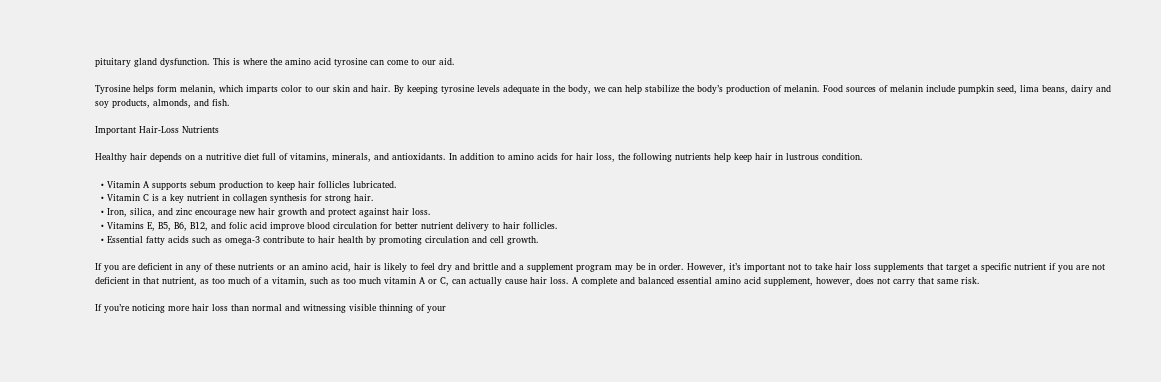pituitary gland dysfunction. This is where the amino acid tyrosine can come to our aid.

Tyrosine helps form melanin, which imparts color to our skin and hair. By keeping tyrosine levels adequate in the body, we can help stabilize the body’s production of melanin. Food sources of melanin include pumpkin seed, lima beans, dairy and soy products, almonds, and fish.

Important Hair-Loss Nutrients

Healthy hair depends on a nutritive diet full of vitamins, minerals, and antioxidants. In addition to amino acids for hair loss, the following nutrients help keep hair in lustrous condition.

  • Vitamin A supports sebum production to keep hair follicles lubricated.
  • Vitamin C is a key nutrient in collagen synthesis for strong hair.
  • Iron, silica, and zinc encourage new hair growth and protect against hair loss.
  • Vitamins E, B5, B6, B12, and folic acid improve blood circulation for better nutrient delivery to hair follicles.
  • Essential fatty acids such as omega-3 contribute to hair health by promoting circulation and cell growth.

If you are deficient in any of these nutrients or an amino acid, hair is likely to feel dry and brittle and a supplement program may be in order. However, it’s important not to take hair loss supplements that target a specific nutrient if you are not deficient in that nutrient, as too much of a vitamin, such as too much vitamin A or C, can actually cause hair loss. A complete and balanced essential amino acid supplement, however, does not carry that same risk.

If you’re noticing more hair loss than normal and witnessing visible thinning of your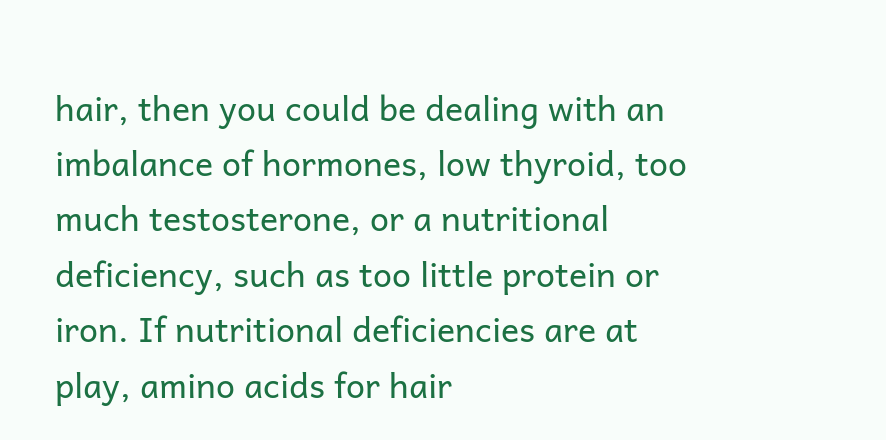hair, then you could be dealing with an imbalance of hormones, low thyroid, too much testosterone, or a nutritional deficiency, such as too little protein or iron. If nutritional deficiencies are at play, amino acids for hair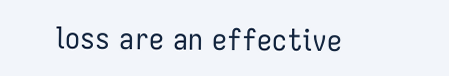loss are an effective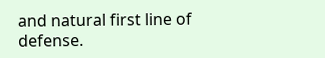and natural first line of defense.